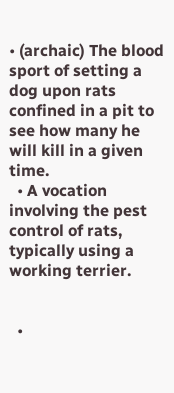• (archaic) The blood sport of setting a dog upon rats confined in a pit to see how many he will kill in a given time.
  • A vocation involving the pest control of rats, typically using a working terrier.


  •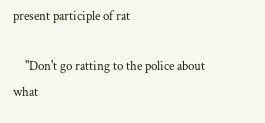present participle of rat

    "Don't go ratting to the police about what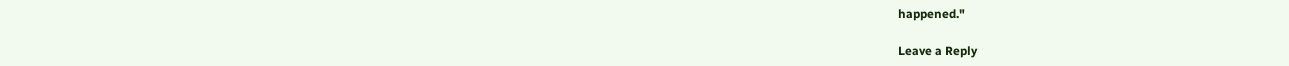happened."

Leave a Reply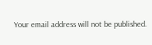Your email address will not be published.